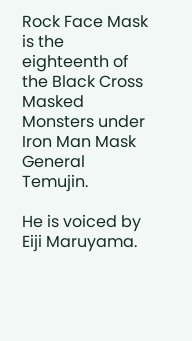Rock Face Mask is the eighteenth of the Black Cross Masked Monsters under Iron Man Mask General Temujin.

He is voiced by Eiji Maruyama.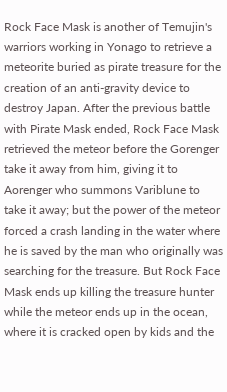Rock Face Mask is another of Temujin's warriors working in Yonago to retrieve a meteorite buried as pirate treasure for the creation of an anti-gravity device to destroy Japan. After the previous battle with Pirate Mask ended, Rock Face Mask retrieved the meteor before the Gorenger take it away from him, giving it to Aorenger who summons Variblune to take it away; but the power of the meteor forced a crash landing in the water where he is saved by the man who originally was searching for the treasure. But Rock Face Mask ends up killing the treasure hunter while the meteor ends up in the ocean, where it is cracked open by kids and the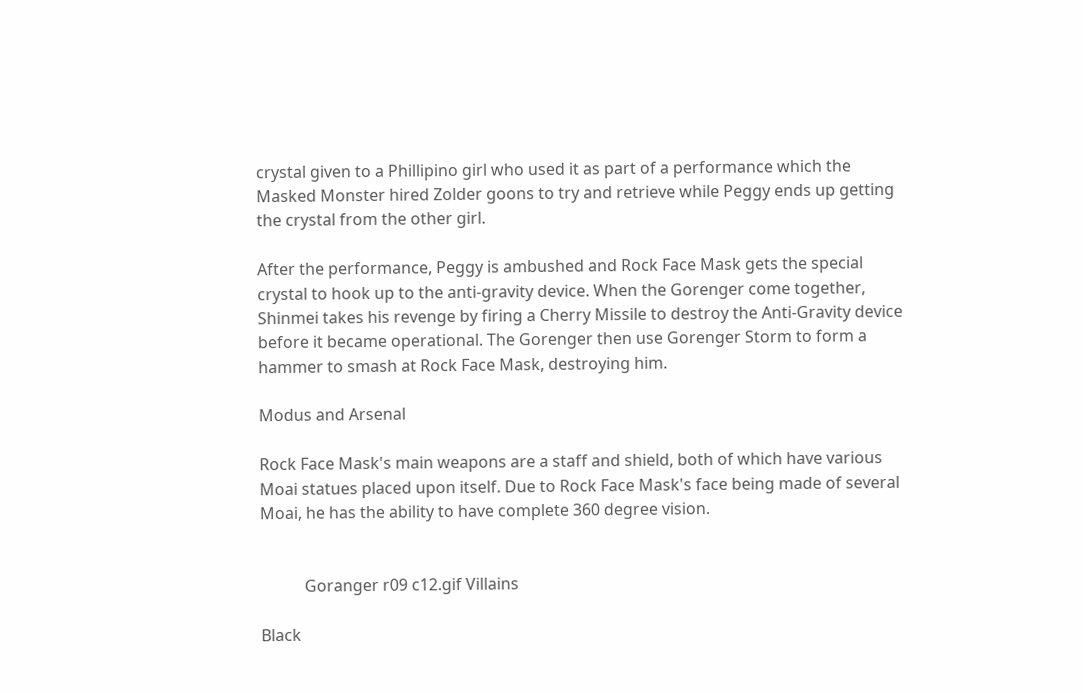crystal given to a Phillipino girl who used it as part of a performance which the Masked Monster hired Zolder goons to try and retrieve while Peggy ends up getting the crystal from the other girl.

After the performance, Peggy is ambushed and Rock Face Mask gets the special crystal to hook up to the anti-gravity device. When the Gorenger come together, Shinmei takes his revenge by firing a Cherry Missile to destroy the Anti-Gravity device before it became operational. The Gorenger then use Gorenger Storm to form a hammer to smash at Rock Face Mask, destroying him.

Modus and Arsenal

Rock Face Mask's main weapons are a staff and shield, both of which have various Moai statues placed upon itself. Due to Rock Face Mask's face being made of several Moai, he has the ability to have complete 360 degree vision.


           Goranger r09 c12.gif Villains

Black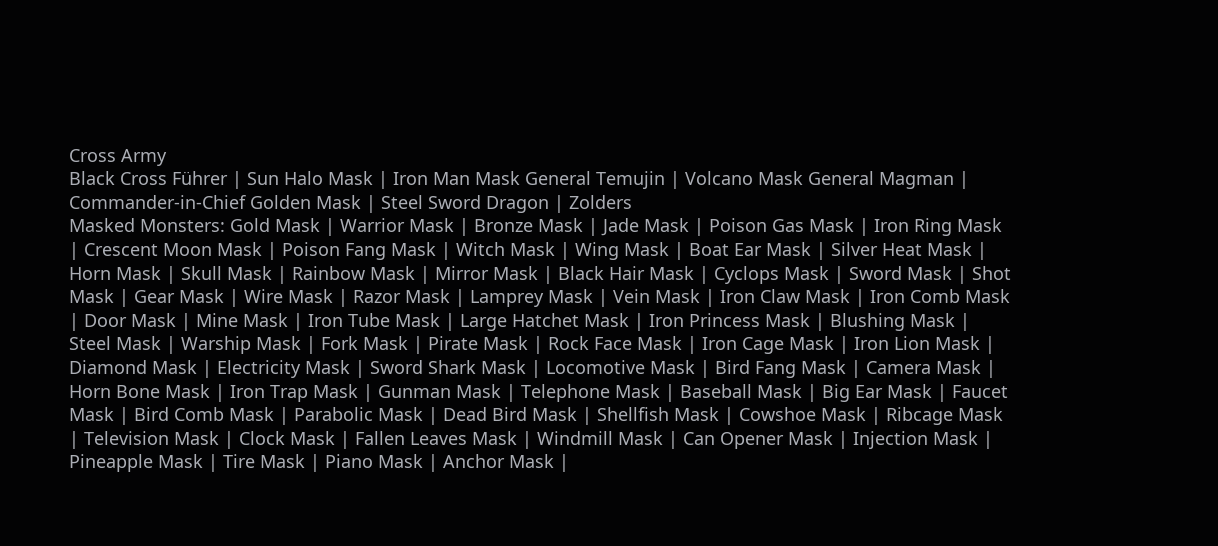Cross Army
Black Cross Führer | Sun Halo Mask | Iron Man Mask General Temujin | Volcano Mask General Magman | Commander-in-Chief Golden Mask | Steel Sword Dragon | Zolders
Masked Monsters: Gold Mask | Warrior Mask | Bronze Mask | Jade Mask | Poison Gas Mask | Iron Ring Mask | Crescent Moon Mask | Poison Fang Mask | Witch Mask | Wing Mask | Boat Ear Mask | Silver Heat Mask | Horn Mask | Skull Mask | Rainbow Mask | Mirror Mask | Black Hair Mask | Cyclops Mask | Sword Mask | Shot Mask | Gear Mask | Wire Mask | Razor Mask | Lamprey Mask | Vein Mask | Iron Claw Mask | Iron Comb Mask | Door Mask | Mine Mask | Iron Tube Mask | Large Hatchet Mask | Iron Princess Mask | Blushing Mask | Steel Mask | Warship Mask | Fork Mask | Pirate Mask | Rock Face Mask | Iron Cage Mask | Iron Lion Mask | Diamond Mask | Electricity Mask | Sword Shark Mask | Locomotive Mask | Bird Fang Mask | Camera Mask | Horn Bone Mask | Iron Trap Mask | Gunman Mask | Telephone Mask | Baseball Mask | Big Ear Mask | Faucet Mask | Bird Comb Mask | Parabolic Mask | Dead Bird Mask | Shellfish Mask | Cowshoe Mask | Ribcage Mask | Television Mask | Clock Mask | Fallen Leaves Mask | Windmill Mask | Can Opener Mask | Injection Mask | Pineapple Mask | Tire Mask | Piano Mask | Anchor Mask |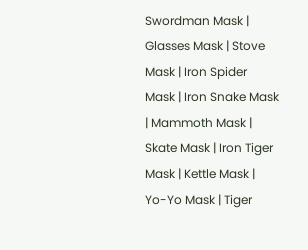Swordman Mask | Glasses Mask | Stove Mask | Iron Spider Mask | Iron Snake Mask | Mammoth Mask | Skate Mask | Iron Tiger Mask | Kettle Mask | Yo-Yo Mask | Tiger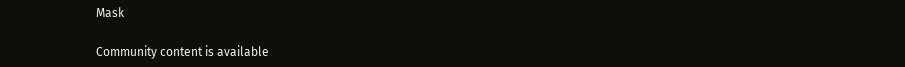Mask

Community content is available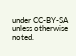under CC-BY-SA unless otherwise noted.